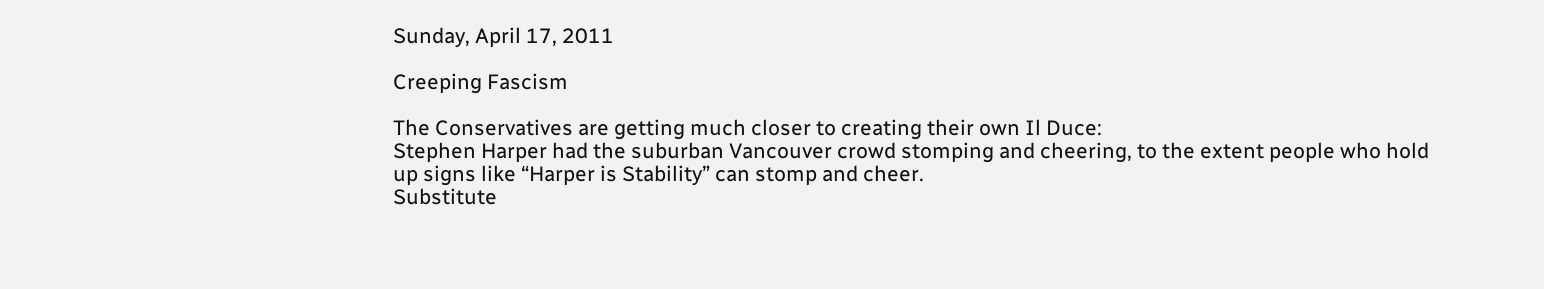Sunday, April 17, 2011

Creeping Fascism

The Conservatives are getting much closer to creating their own Il Duce:
Stephen Harper had the suburban Vancouver crowd stomping and cheering, to the extent people who hold up signs like “Harper is Stability” can stomp and cheer.
Substitute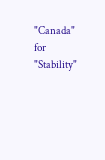"Canada" for "Stability"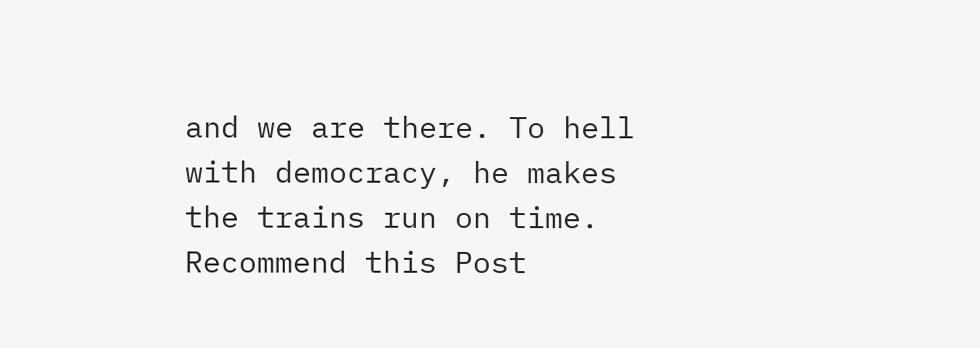and we are there. To hell with democracy, he makes the trains run on time.
Recommend this Post